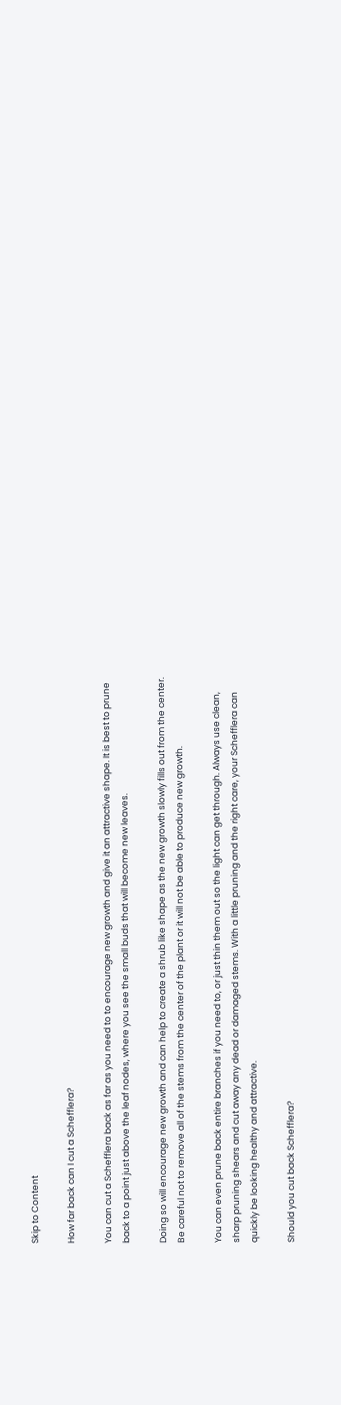Skip to Content

How far back can I cut a Schefflera?

You can cut a Schefflera back as far as you need to to encourage new growth and give it an attractive shape. It is best to prune back to a point just above the leaf nodes, where you see the small buds that will become new leaves.

Doing so will encourage new growth and can help to create a shrub like shape as the new growth slowly fills out from the center. Be careful not to remove all of the stems from the center of the plant or it will not be able to produce new growth.

You can even prune back entire branches if you need to, or just thin them out so the light can get through. Always use clean, sharp pruning shears and cut away any dead or damaged stems. With a little pruning and the right care, your Schefflera can quickly be looking healthy and attractive.

Should you cut back Schefflera?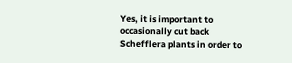Yes, it is important to occasionally cut back Schefflera plants in order to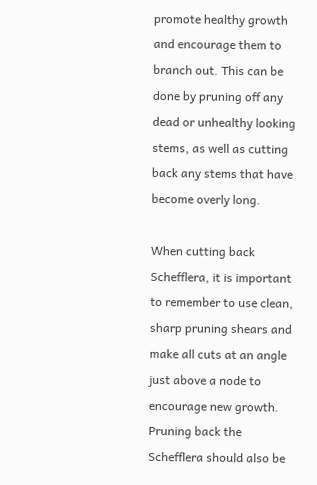promote healthy growth and encourage them to branch out. This can be done by pruning off any dead or unhealthy looking stems, as well as cutting back any stems that have become overly long.

When cutting back Schefflera, it is important to remember to use clean, sharp pruning shears and make all cuts at an angle just above a node to encourage new growth. Pruning back the Schefflera should also be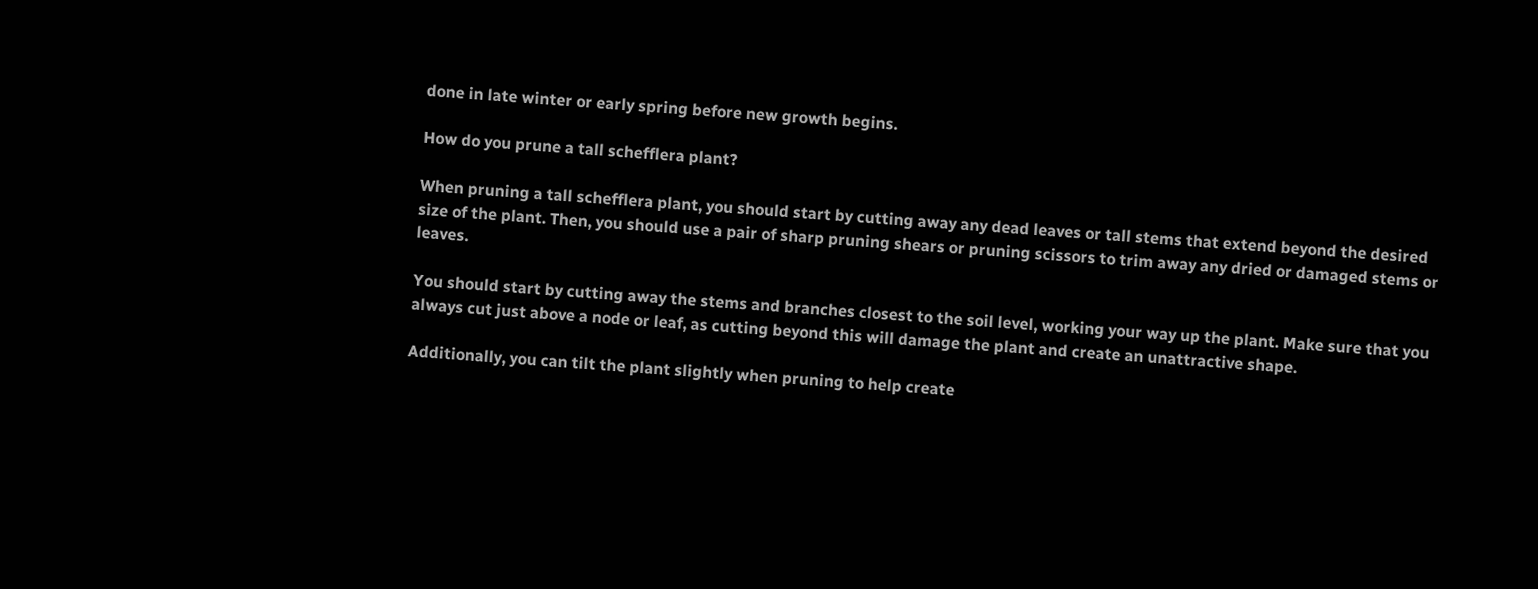done in late winter or early spring before new growth begins.

How do you prune a tall schefflera plant?

When pruning a tall schefflera plant, you should start by cutting away any dead leaves or tall stems that extend beyond the desired size of the plant. Then, you should use a pair of sharp pruning shears or pruning scissors to trim away any dried or damaged stems or leaves.

You should start by cutting away the stems and branches closest to the soil level, working your way up the plant. Make sure that you always cut just above a node or leaf, as cutting beyond this will damage the plant and create an unattractive shape.

Additionally, you can tilt the plant slightly when pruning to help create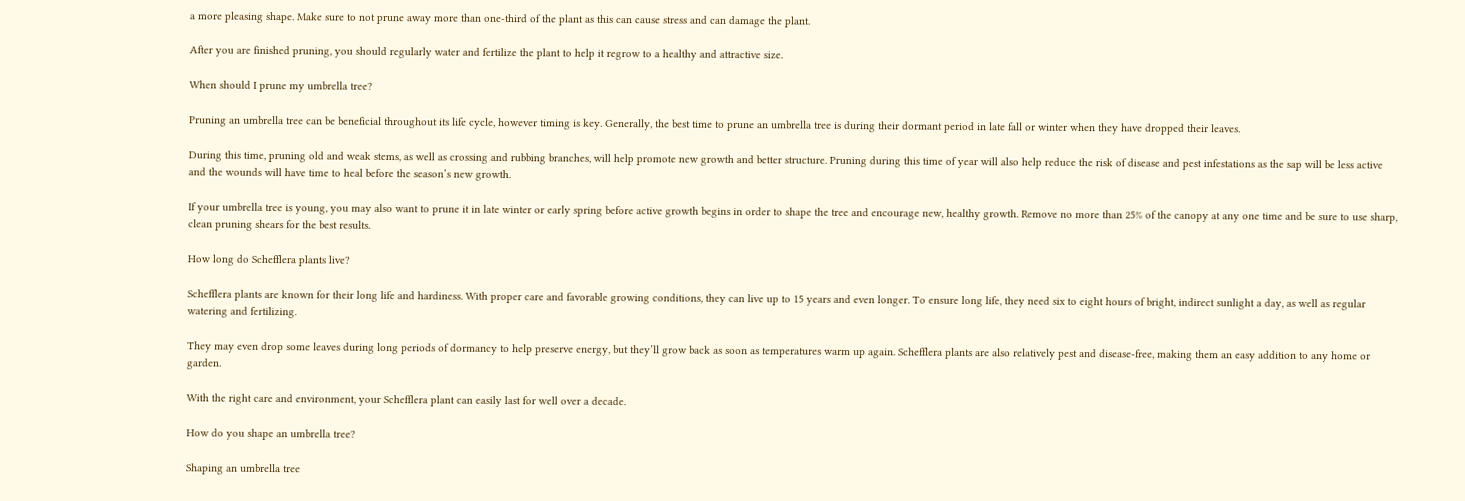a more pleasing shape. Make sure to not prune away more than one-third of the plant as this can cause stress and can damage the plant.

After you are finished pruning, you should regularly water and fertilize the plant to help it regrow to a healthy and attractive size.

When should I prune my umbrella tree?

Pruning an umbrella tree can be beneficial throughout its life cycle, however timing is key. Generally, the best time to prune an umbrella tree is during their dormant period in late fall or winter when they have dropped their leaves.

During this time, pruning old and weak stems, as well as crossing and rubbing branches, will help promote new growth and better structure. Pruning during this time of year will also help reduce the risk of disease and pest infestations as the sap will be less active and the wounds will have time to heal before the season’s new growth.

If your umbrella tree is young, you may also want to prune it in late winter or early spring before active growth begins in order to shape the tree and encourage new, healthy growth. Remove no more than 25% of the canopy at any one time and be sure to use sharp, clean pruning shears for the best results.

How long do Schefflera plants live?

Schefflera plants are known for their long life and hardiness. With proper care and favorable growing conditions, they can live up to 15 years and even longer. To ensure long life, they need six to eight hours of bright, indirect sunlight a day, as well as regular watering and fertilizing.

They may even drop some leaves during long periods of dormancy to help preserve energy, but they’ll grow back as soon as temperatures warm up again. Schefflera plants are also relatively pest and disease-free, making them an easy addition to any home or garden.

With the right care and environment, your Schefflera plant can easily last for well over a decade.

How do you shape an umbrella tree?

Shaping an umbrella tree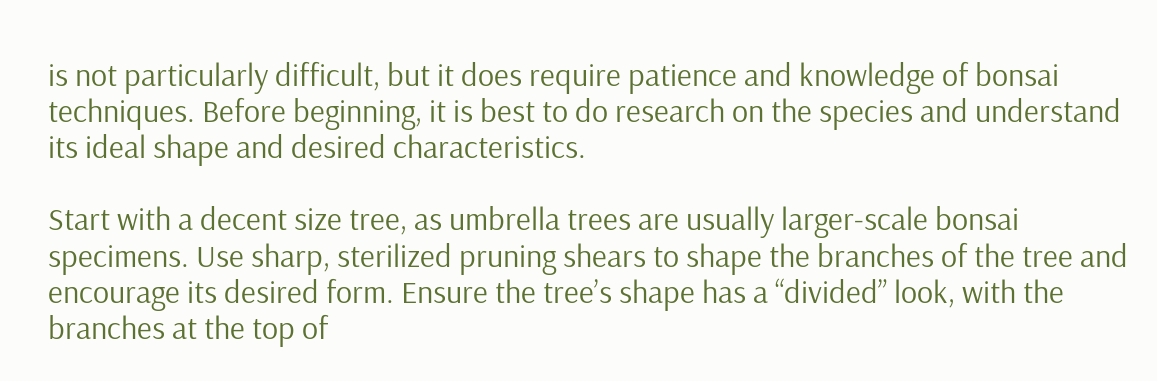is not particularly difficult, but it does require patience and knowledge of bonsai techniques. Before beginning, it is best to do research on the species and understand its ideal shape and desired characteristics.

Start with a decent size tree, as umbrella trees are usually larger-scale bonsai specimens. Use sharp, sterilized pruning shears to shape the branches of the tree and encourage its desired form. Ensure the tree’s shape has a “divided” look, with the branches at the top of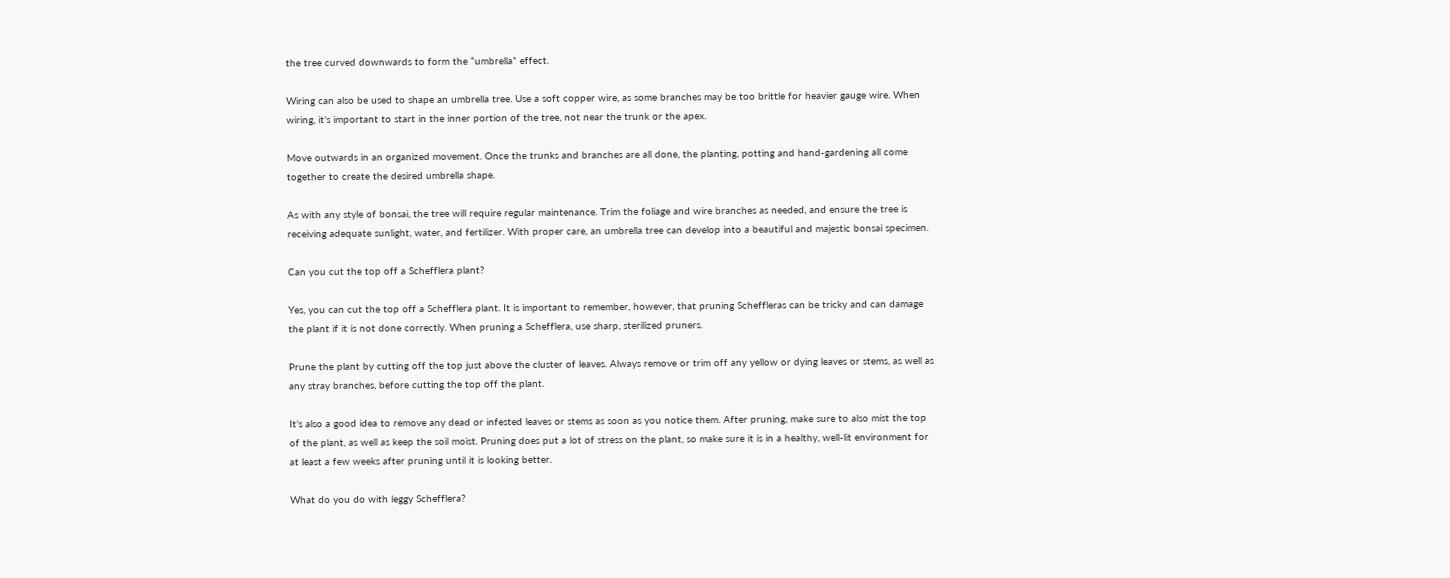the tree curved downwards to form the “umbrella” effect.

Wiring can also be used to shape an umbrella tree. Use a soft copper wire, as some branches may be too brittle for heavier gauge wire. When wiring, it’s important to start in the inner portion of the tree, not near the trunk or the apex.

Move outwards in an organized movement. Once the trunks and branches are all done, the planting, potting and hand-gardening all come together to create the desired umbrella shape.

As with any style of bonsai, the tree will require regular maintenance. Trim the foliage and wire branches as needed, and ensure the tree is receiving adequate sunlight, water, and fertilizer. With proper care, an umbrella tree can develop into a beautiful and majestic bonsai specimen.

Can you cut the top off a Schefflera plant?

Yes, you can cut the top off a Schefflera plant. It is important to remember, however, that pruning Scheffleras can be tricky and can damage the plant if it is not done correctly. When pruning a Schefflera, use sharp, sterilized pruners.

Prune the plant by cutting off the top just above the cluster of leaves. Always remove or trim off any yellow or dying leaves or stems, as well as any stray branches, before cutting the top off the plant.

It’s also a good idea to remove any dead or infested leaves or stems as soon as you notice them. After pruning, make sure to also mist the top of the plant, as well as keep the soil moist. Pruning does put a lot of stress on the plant, so make sure it is in a healthy, well-lit environment for at least a few weeks after pruning until it is looking better.

What do you do with leggy Schefflera?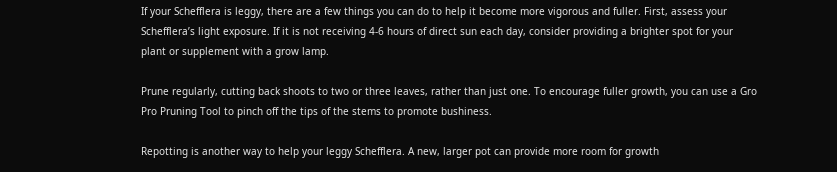If your Schefflera is leggy, there are a few things you can do to help it become more vigorous and fuller. First, assess your Schefflera’s light exposure. If it is not receiving 4-6 hours of direct sun each day, consider providing a brighter spot for your plant or supplement with a grow lamp.

Prune regularly, cutting back shoots to two or three leaves, rather than just one. To encourage fuller growth, you can use a Gro Pro Pruning Tool to pinch off the tips of the stems to promote bushiness.

Repotting is another way to help your leggy Schefflera. A new, larger pot can provide more room for growth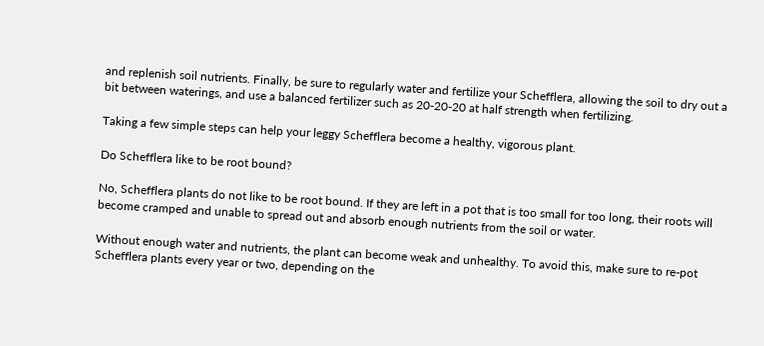and replenish soil nutrients. Finally, be sure to regularly water and fertilize your Schefflera, allowing the soil to dry out a bit between waterings, and use a balanced fertilizer such as 20-20-20 at half strength when fertilizing.

Taking a few simple steps can help your leggy Schefflera become a healthy, vigorous plant.

Do Schefflera like to be root bound?

No, Schefflera plants do not like to be root bound. If they are left in a pot that is too small for too long, their roots will become cramped and unable to spread out and absorb enough nutrients from the soil or water.

Without enough water and nutrients, the plant can become weak and unhealthy. To avoid this, make sure to re-pot Schefflera plants every year or two, depending on the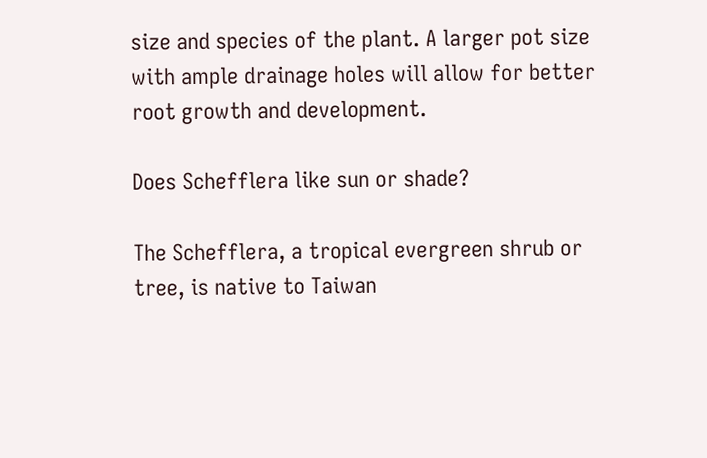size and species of the plant. A larger pot size with ample drainage holes will allow for better root growth and development.

Does Schefflera like sun or shade?

The Schefflera, a tropical evergreen shrub or tree, is native to Taiwan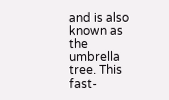and is also known as the umbrella tree. This fast-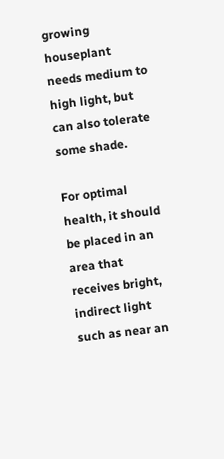growing houseplant needs medium to high light, but can also tolerate some shade.

For optimal health, it should be placed in an area that receives bright, indirect light such as near an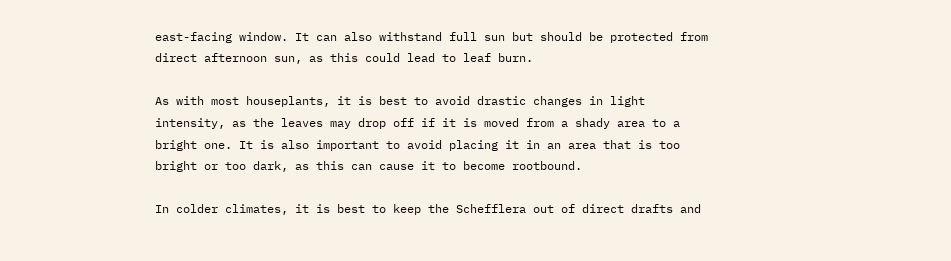east-facing window. It can also withstand full sun but should be protected from direct afternoon sun, as this could lead to leaf burn.

As with most houseplants, it is best to avoid drastic changes in light intensity, as the leaves may drop off if it is moved from a shady area to a bright one. It is also important to avoid placing it in an area that is too bright or too dark, as this can cause it to become rootbound.

In colder climates, it is best to keep the Schefflera out of direct drafts and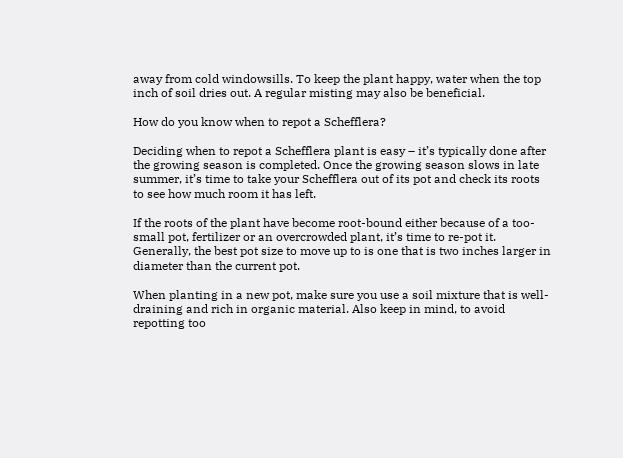away from cold windowsills. To keep the plant happy, water when the top inch of soil dries out. A regular misting may also be beneficial.

How do you know when to repot a Schefflera?

Deciding when to repot a Schefflera plant is easy – it’s typically done after the growing season is completed. Once the growing season slows in late summer, it’s time to take your Schefflera out of its pot and check its roots to see how much room it has left.

If the roots of the plant have become root-bound either because of a too-small pot, fertilizer or an overcrowded plant, it’s time to re-pot it. Generally, the best pot size to move up to is one that is two inches larger in diameter than the current pot.

When planting in a new pot, make sure you use a soil mixture that is well-draining and rich in organic material. Also keep in mind, to avoid repotting too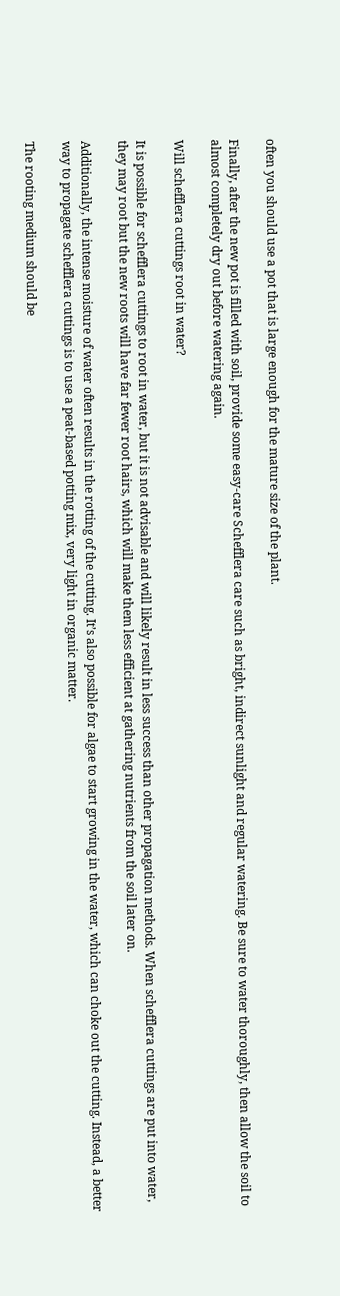often you should use a pot that is large enough for the mature size of the plant.

Finally, after the new pot is filled with soil, provide some easy-care Schefflera care such as bright, indirect sunlight and regular watering. Be sure to water thoroughly, then allow the soil to almost completely dry out before watering again.

Will schefflera cuttings root in water?

It is possible for schefflera cuttings to root in water, but it is not advisable and will likely result in less success than other propagation methods. When schefflera cuttings are put into water, they may root but the new roots will have far fewer root hairs, which will make them less efficient at gathering nutrients from the soil later on.

Additionally, the intense moisture of water often results in the rotting of the cutting. It’s also possible for algae to start growing in the water, which can choke out the cutting. Instead, a better way to propagate schefflera cuttings is to use a peat-based potting mix, very light in organic matter.

The rooting medium should be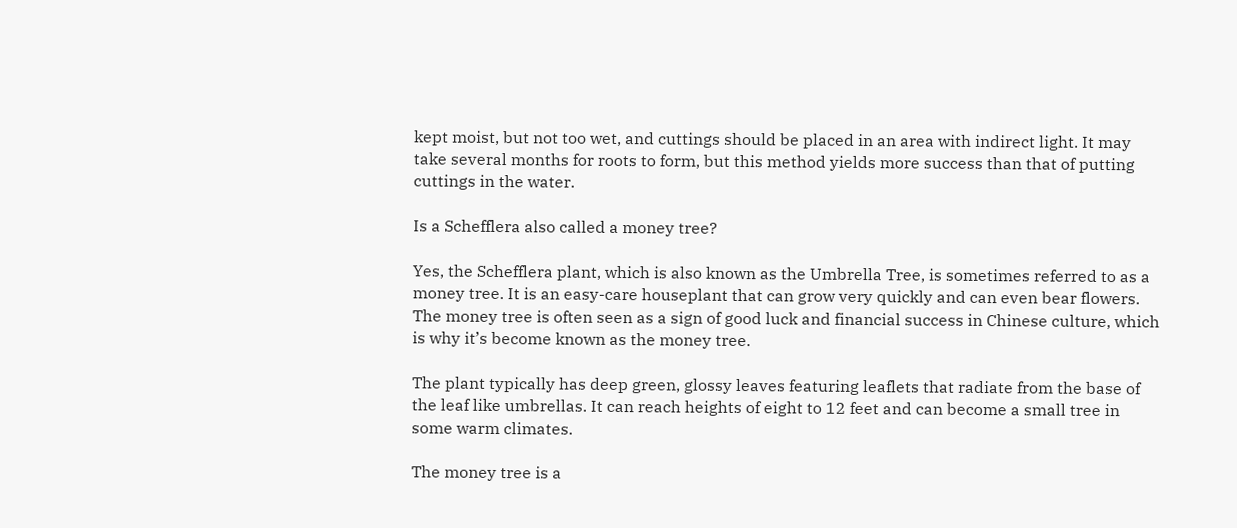kept moist, but not too wet, and cuttings should be placed in an area with indirect light. It may take several months for roots to form, but this method yields more success than that of putting cuttings in the water.

Is a Schefflera also called a money tree?

Yes, the Schefflera plant, which is also known as the Umbrella Tree, is sometimes referred to as a money tree. It is an easy-care houseplant that can grow very quickly and can even bear flowers. The money tree is often seen as a sign of good luck and financial success in Chinese culture, which is why it’s become known as the money tree.

The plant typically has deep green, glossy leaves featuring leaflets that radiate from the base of the leaf like umbrellas. It can reach heights of eight to 12 feet and can become a small tree in some warm climates.

The money tree is a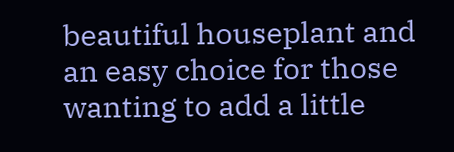beautiful houseplant and an easy choice for those wanting to add a little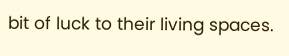bit of luck to their living spaces.